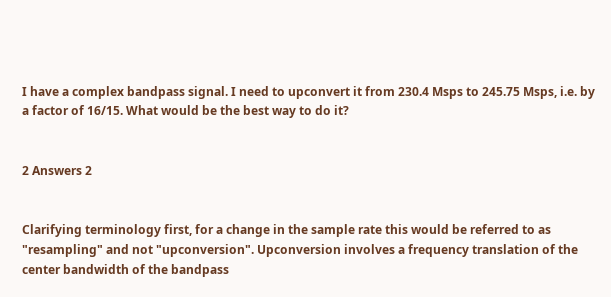I have a complex bandpass signal. I need to upconvert it from 230.4 Msps to 245.75 Msps, i.e. by a factor of 16/15. What would be the best way to do it?


2 Answers 2


Clarifying terminology first, for a change in the sample rate this would be referred to as "resampling" and not "upconversion". Upconversion involves a frequency translation of the center bandwidth of the bandpass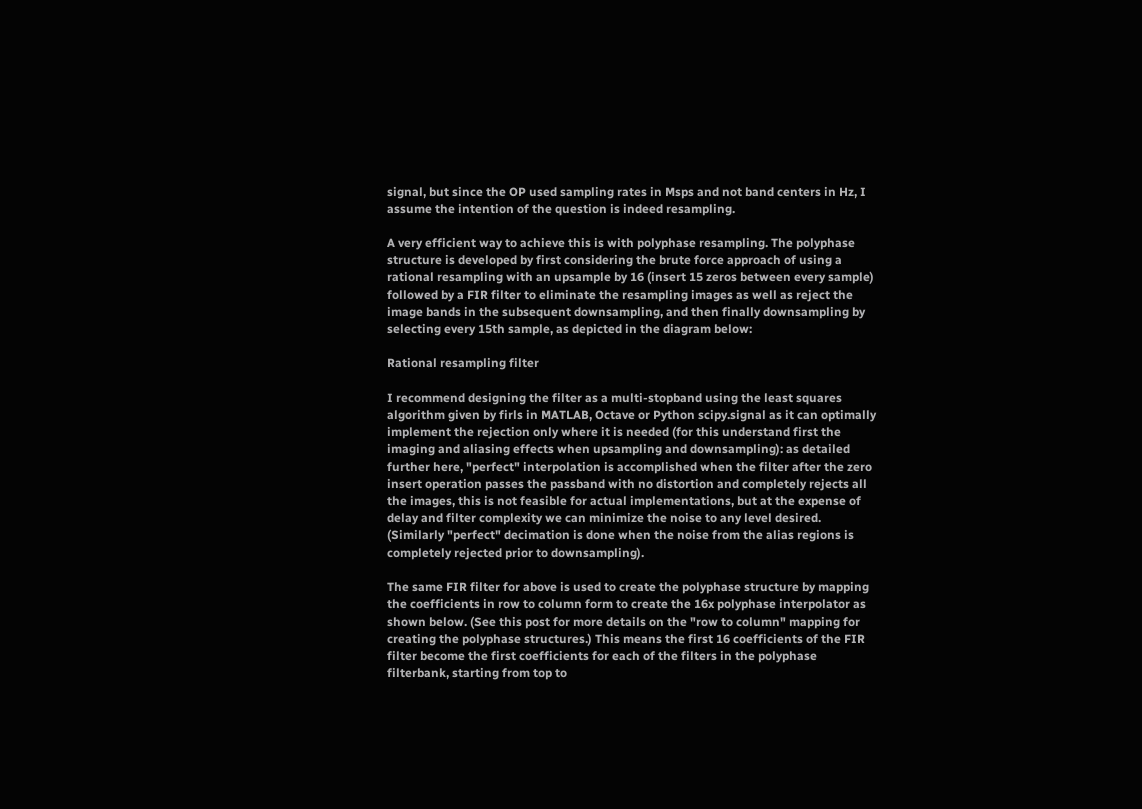signal, but since the OP used sampling rates in Msps and not band centers in Hz, I assume the intention of the question is indeed resampling.

A very efficient way to achieve this is with polyphase resampling. The polyphase structure is developed by first considering the brute force approach of using a rational resampling with an upsample by 16 (insert 15 zeros between every sample) followed by a FIR filter to eliminate the resampling images as well as reject the image bands in the subsequent downsampling, and then finally downsampling by selecting every 15th sample, as depicted in the diagram below:

Rational resampling filter

I recommend designing the filter as a multi-stopband using the least squares algorithm given by firls in MATLAB, Octave or Python scipy.signal as it can optimally implement the rejection only where it is needed (for this understand first the imaging and aliasing effects when upsampling and downsampling): as detailed further here, "perfect" interpolation is accomplished when the filter after the zero insert operation passes the passband with no distortion and completely rejects all the images, this is not feasible for actual implementations, but at the expense of delay and filter complexity we can minimize the noise to any level desired. (Similarly "perfect" decimation is done when the noise from the alias regions is completely rejected prior to downsampling).

The same FIR filter for above is used to create the polyphase structure by mapping the coefficients in row to column form to create the 16x polyphase interpolator as shown below. (See this post for more details on the "row to column" mapping for creating the polyphase structures.) This means the first 16 coefficients of the FIR filter become the first coefficients for each of the filters in the polyphase filterbank, starting from top to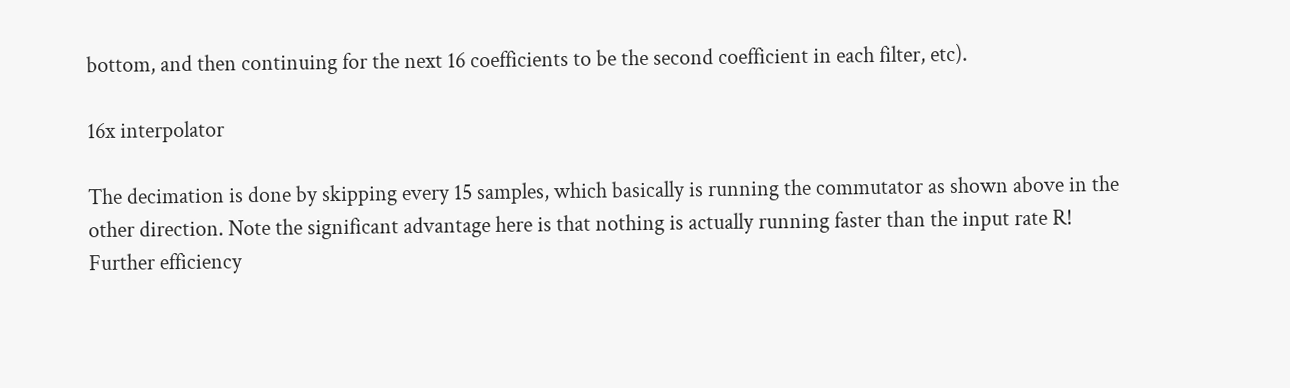bottom, and then continuing for the next 16 coefficients to be the second coefficient in each filter, etc).

16x interpolator

The decimation is done by skipping every 15 samples, which basically is running the commutator as shown above in the other direction. Note the significant advantage here is that nothing is actually running faster than the input rate R! Further efficiency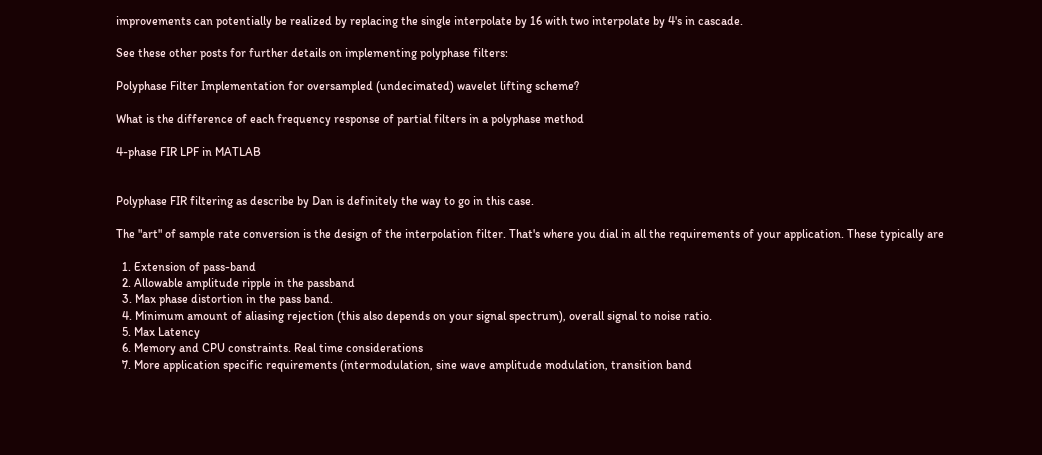improvements can potentially be realized by replacing the single interpolate by 16 with two interpolate by 4's in cascade.

See these other posts for further details on implementing polyphase filters:

Polyphase Filter Implementation for oversampled (undecimated) wavelet lifting scheme?

What is the difference of each frequency response of partial filters in a polyphase method

4-phase FIR LPF in MATLAB


Polyphase FIR filtering as describe by Dan is definitely the way to go in this case.

The "art" of sample rate conversion is the design of the interpolation filter. That's where you dial in all the requirements of your application. These typically are

  1. Extension of pass-band
  2. Allowable amplitude ripple in the passband
  3. Max phase distortion in the pass band.
  4. Minimum amount of aliasing rejection (this also depends on your signal spectrum), overall signal to noise ratio.
  5. Max Latency
  6. Memory and CPU constraints. Real time considerations
  7. More application specific requirements (intermodulation, sine wave amplitude modulation, transition band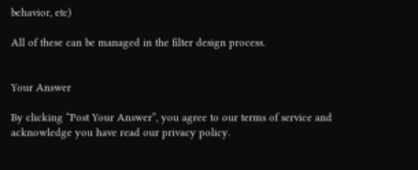behavior, etc)

All of these can be managed in the filter design process.


Your Answer

By clicking “Post Your Answer”, you agree to our terms of service and acknowledge you have read our privacy policy.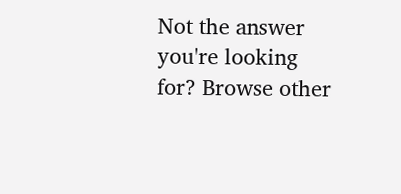Not the answer you're looking for? Browse other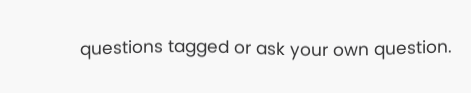questions tagged or ask your own question.